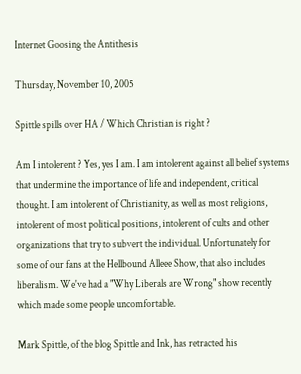Internet Goosing the Antithesis

Thursday, November 10, 2005

Spittle spills over HA / Which Christian is right ?

Am I intolerent ? Yes, yes I am. I am intolerent against all belief systems that undermine the importance of life and independent, critical thought. I am intolerent of Christianity, as well as most religions, intolerent of most political positions, intolerent of cults and other organizations that try to subvert the individual. Unfortunately for some of our fans at the Hellbound Alleee Show, that also includes liberalism. We've had a "Why Liberals are Wrong" show recently which made some people uncomfortable.

Mark Spittle, of the blog Spittle and Ink, has retracted his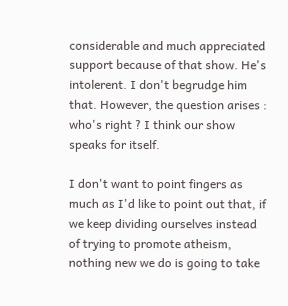considerable and much appreciated support because of that show. He's intolerent. I don't begrudge him that. However, the question arises : who's right ? I think our show speaks for itself.

I don't want to point fingers as much as I'd like to point out that, if we keep dividing ourselves instead of trying to promote atheism, nothing new we do is going to take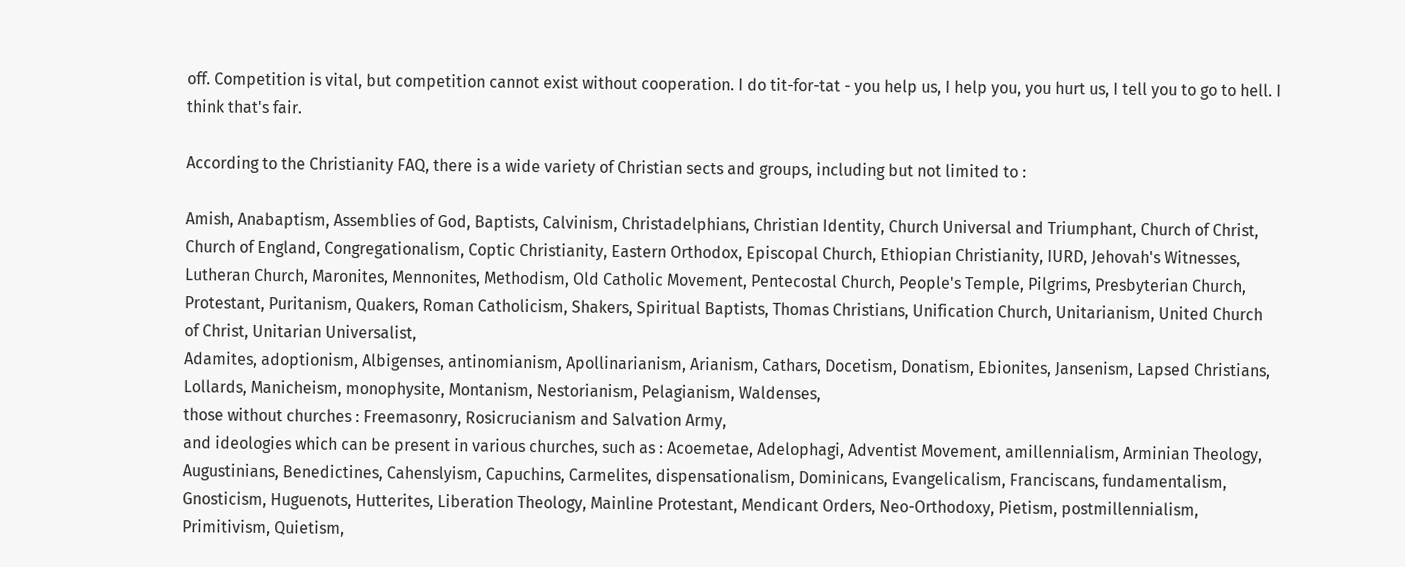off. Competition is vital, but competition cannot exist without cooperation. I do tit-for-tat - you help us, I help you, you hurt us, I tell you to go to hell. I think that's fair.

According to the Christianity FAQ, there is a wide variety of Christian sects and groups, including but not limited to :

Amish, Anabaptism, Assemblies of God, Baptists, Calvinism, Christadelphians, Christian Identity, Church Universal and Triumphant, Church of Christ, Church of England, Congregationalism, Coptic Christianity, Eastern Orthodox, Episcopal Church, Ethiopian Christianity, IURD, Jehovah's Witnesses, Lutheran Church, Maronites, Mennonites, Methodism, Old Catholic Movement, Pentecostal Church, People's Temple, Pilgrims, Presbyterian Church, Protestant, Puritanism, Quakers, Roman Catholicism, Shakers, Spiritual Baptists, Thomas Christians, Unification Church, Unitarianism, United Church of Christ, Unitarian Universalist,
Adamites, adoptionism, Albigenses, antinomianism, Apollinarianism, Arianism, Cathars, Docetism, Donatism, Ebionites, Jansenism, Lapsed Christians, Lollards, Manicheism, monophysite, Montanism, Nestorianism, Pelagianism, Waldenses,
those without churches : Freemasonry, Rosicrucianism and Salvation Army,
and ideologies which can be present in various churches, such as : Acoemetae, Adelophagi, Adventist Movement, amillennialism, Arminian Theology, Augustinians, Benedictines, Cahenslyism, Capuchins, Carmelites, dispensationalism, Dominicans, Evangelicalism, Franciscans, fundamentalism, Gnosticism, Huguenots, Hutterites, Liberation Theology, Mainline Protestant, Mendicant Orders, Neo-Orthodoxy, Pietism, postmillennialism, Primitivism, Quietism,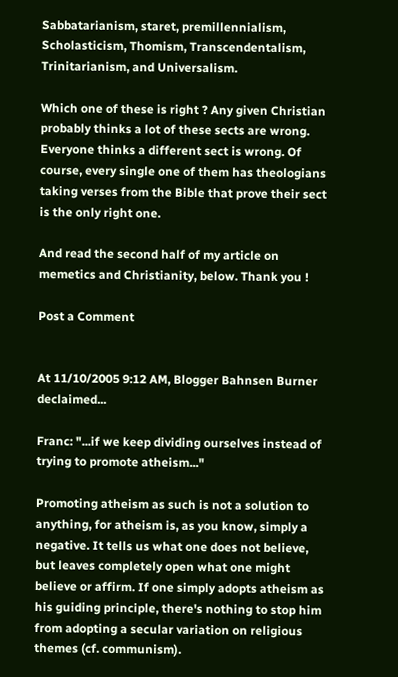Sabbatarianism, staret, premillennialism, Scholasticism, Thomism, Transcendentalism, Trinitarianism, and Universalism.

Which one of these is right ? Any given Christian probably thinks a lot of these sects are wrong. Everyone thinks a different sect is wrong. Of course, every single one of them has theologians taking verses from the Bible that prove their sect is the only right one.

And read the second half of my article on memetics and Christianity, below. Thank you !

Post a Comment


At 11/10/2005 9:12 AM, Blogger Bahnsen Burner declaimed...

Franc: "...if we keep dividing ourselves instead of trying to promote atheism..."

Promoting atheism as such is not a solution to anything, for atheism is, as you know, simply a negative. It tells us what one does not believe, but leaves completely open what one might believe or affirm. If one simply adopts atheism as his guiding principle, there's nothing to stop him from adopting a secular variation on religious themes (cf. communism).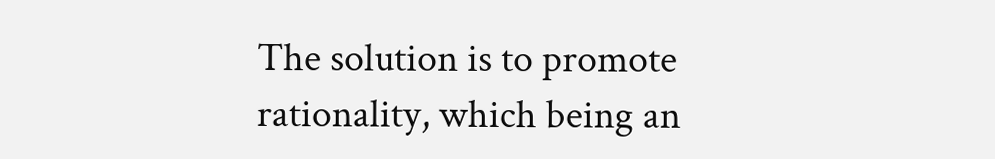The solution is to promote rationality, which being an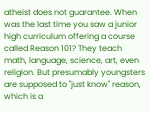atheist does not guarantee. When was the last time you saw a junior high curriculum offering a course called Reason 101? They teach math, language, science, art, even religion. But presumably youngsters are supposed to "just know" reason, which is a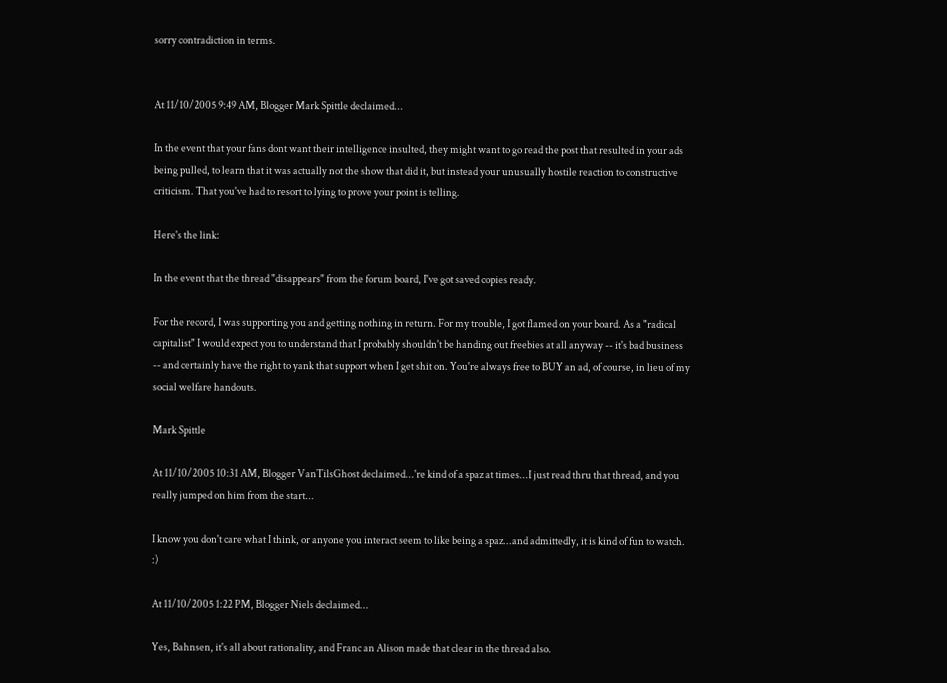sorry contradiction in terms.


At 11/10/2005 9:49 AM, Blogger Mark Spittle declaimed...

In the event that your fans dont want their intelligence insulted, they might want to go read the post that resulted in your ads being pulled, to learn that it was actually not the show that did it, but instead your unusually hostile reaction to constructive criticism. That you've had to resort to lying to prove your point is telling.

Here's the link:

In the event that the thread "disappears" from the forum board, I've got saved copies ready.

For the record, I was supporting you and getting nothing in return. For my trouble, I got flamed on your board. As a "radical capitalist" I would expect you to understand that I probably shouldn't be handing out freebies at all anyway -- it's bad business -- and certainly have the right to yank that support when I get shit on. You're always free to BUY an ad, of course, in lieu of my social welfare handouts.

Mark Spittle

At 11/10/2005 10:31 AM, Blogger VanTilsGhost declaimed...'re kind of a spaz at times...I just read thru that thread, and you really jumped on him from the start...

I know you don't care what I think, or anyone you interact seem to like being a spaz...and admittedly, it is kind of fun to watch. :)

At 11/10/2005 1:22 PM, Blogger Niels declaimed...

Yes, Bahnsen, it's all about rationality, and Franc an Alison made that clear in the thread also.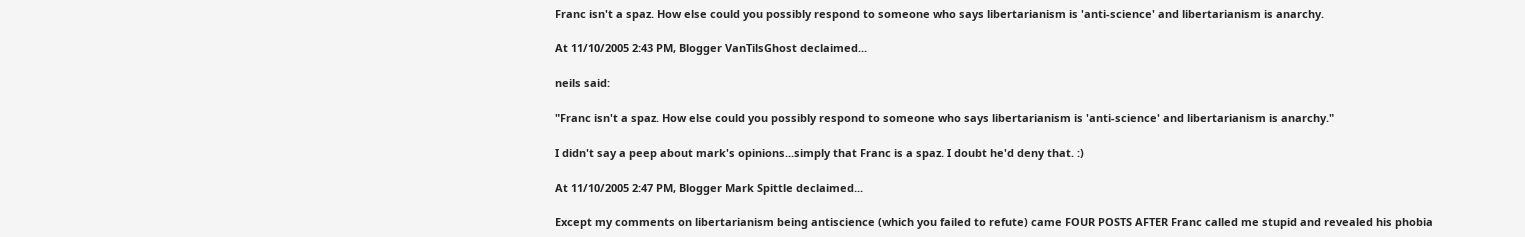Franc isn't a spaz. How else could you possibly respond to someone who says libertarianism is 'anti-science' and libertarianism is anarchy.

At 11/10/2005 2:43 PM, Blogger VanTilsGhost declaimed...

neils said:

"Franc isn't a spaz. How else could you possibly respond to someone who says libertarianism is 'anti-science' and libertarianism is anarchy."

I didn't say a peep about mark's opinions...simply that Franc is a spaz. I doubt he'd deny that. :)

At 11/10/2005 2:47 PM, Blogger Mark Spittle declaimed...

Except my comments on libertarianism being antiscience (which you failed to refute) came FOUR POSTS AFTER Franc called me stupid and revealed his phobia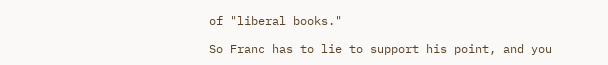of "liberal books."

So Franc has to lie to support his point, and you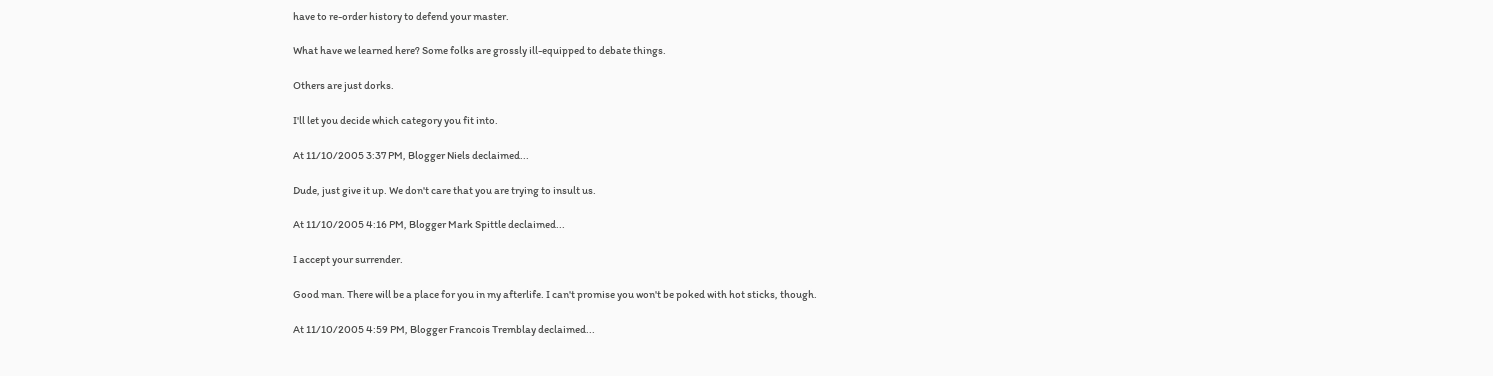have to re-order history to defend your master.

What have we learned here? Some folks are grossly ill-equipped to debate things.

Others are just dorks.

I'll let you decide which category you fit into.

At 11/10/2005 3:37 PM, Blogger Niels declaimed...

Dude, just give it up. We don't care that you are trying to insult us.

At 11/10/2005 4:16 PM, Blogger Mark Spittle declaimed...

I accept your surrender.

Good man. There will be a place for you in my afterlife. I can't promise you won't be poked with hot sticks, though.

At 11/10/2005 4:59 PM, Blogger Francois Tremblay declaimed...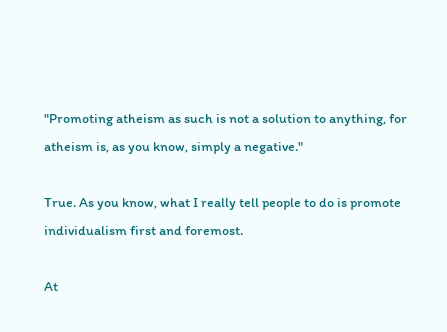"Promoting atheism as such is not a solution to anything, for atheism is, as you know, simply a negative."

True. As you know, what I really tell people to do is promote individualism first and foremost.

At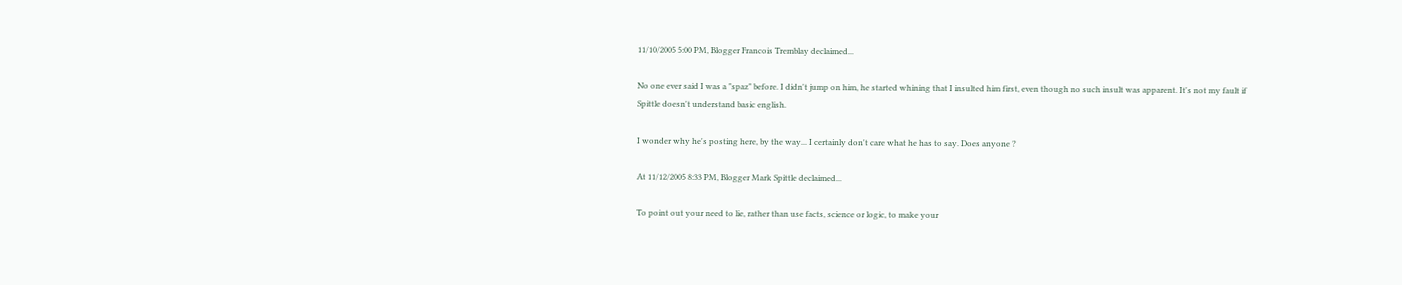11/10/2005 5:00 PM, Blogger Francois Tremblay declaimed...

No one ever said I was a "spaz" before. I didn't jump on him, he started whining that I insulted him first, even though no such insult was apparent. It's not my fault if Spittle doesn't understand basic english.

I wonder why he's posting here, by the way... I certainly don't care what he has to say. Does anyone ?

At 11/12/2005 8:33 PM, Blogger Mark Spittle declaimed...

To point out your need to lie, rather than use facts, science or logic, to make your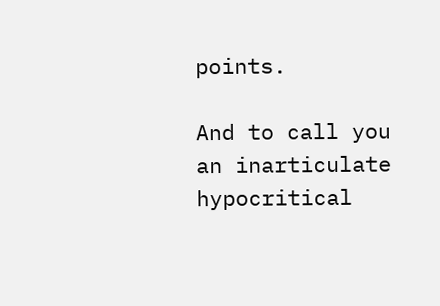points.

And to call you an inarticulate hypocritical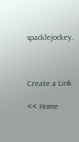spacklejockey.



Create a Link

<< Home